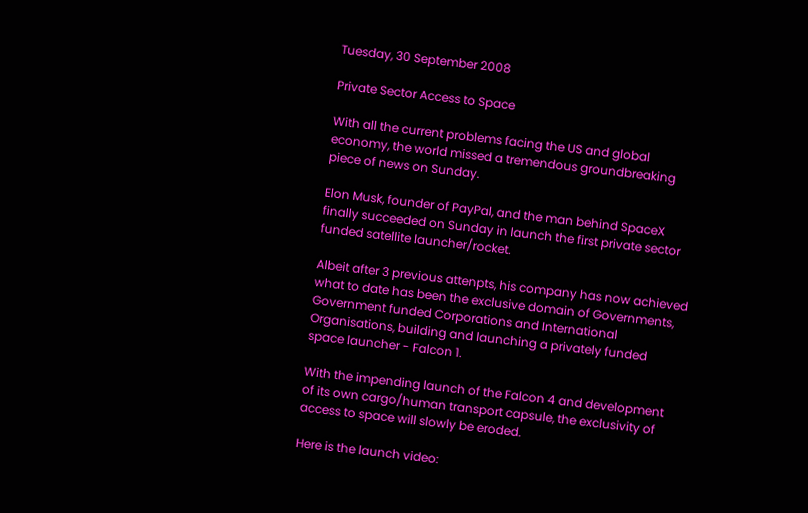Tuesday, 30 September 2008

Private Sector Access to Space

With all the current problems facing the US and global economy, the world missed a tremendous groundbreaking piece of news on Sunday.

Elon Musk, founder of PayPal, and the man behind SpaceX finally succeeded on Sunday in launch the first private sector funded satellite launcher/rocket.

Albeit after 3 previous attenpts, his company has now achieved what to date has been the exclusive domain of Governments, Government funded Corporations and International Organisations, building and launching a privately funded space launcher - Falcon 1.

With the impending launch of the Falcon 4 and development of its own cargo/human transport capsule, the exclusivity of access to space will slowly be eroded.

Here is the launch video: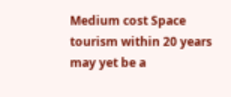Medium cost Space tourism within 20 years may yet be a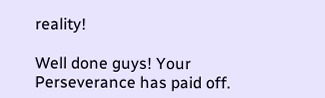reality!

Well done guys! Your Perseverance has paid off.